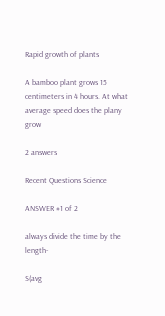Rapid growth of plants

A bamboo plant grows 15 centimeters in 4 hours. At what average speed does the plany grow

2 answers

Recent Questions Science

ANSWER #1 of 2

always divide the time by the length-

S(avg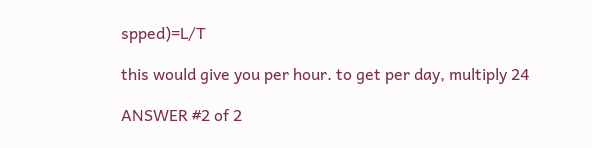spped)=L/T

this would give you per hour. to get per day, multiply 24

ANSWER #2 of 2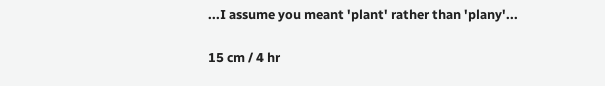...I assume you meant 'plant' rather than 'plany'...

15 cm / 4 hr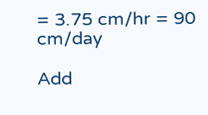= 3.75 cm/hr = 90 cm/day

Add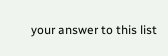your answer to this list